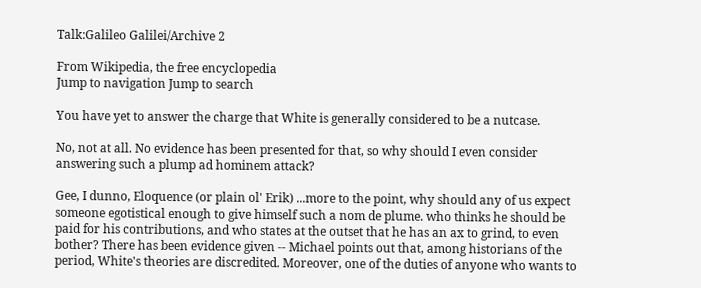Talk:Galileo Galilei/Archive 2

From Wikipedia, the free encyclopedia
Jump to navigation Jump to search

You have yet to answer the charge that White is generally considered to be a nutcase.

No, not at all. No evidence has been presented for that, so why should I even consider answering such a plump ad hominem attack?

Gee, I dunno, Eloquence (or plain ol' Erik) ...more to the point, why should any of us expect someone egotistical enough to give himself such a nom de plume. who thinks he should be paid for his contributions, and who states at the outset that he has an ax to grind, to even bother? There has been evidence given -- Michael points out that, among historians of the period, White's theories are discredited. Moreover, one of the duties of anyone who wants to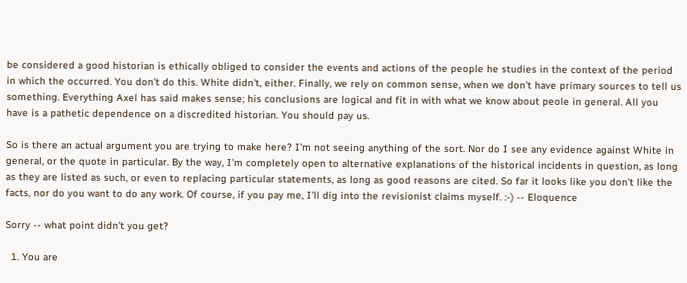be considered a good historian is ethically obliged to consider the events and actions of the people he studies in the context of the period in which the occurred. You don't do this. White didn't, either. Finally, we rely on common sense, when we don't have primary sources to tell us something. Everything Axel has said makes sense; his conclusions are logical and fit in with what we know about peole in general. All you have is a pathetic dependence on a discredited historian. You should pay us.

So is there an actual argument you are trying to make here? I'm not seeing anything of the sort. Nor do I see any evidence against White in general, or the quote in particular. By the way, I'm completely open to alternative explanations of the historical incidents in question, as long as they are listed as such, or even to replacing particular statements, as long as good reasons are cited. So far it looks like you don't like the facts, nor do you want to do any work. Of course, if you pay me, I'll dig into the revisionist claims myself. :-) -- Eloquence

Sorry -- what point didn't you get?

  1. You are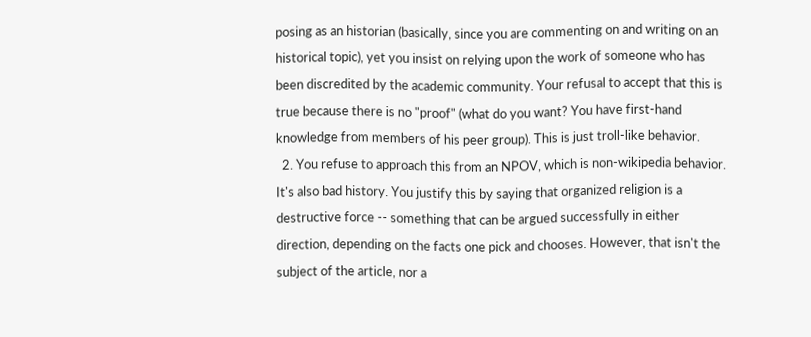posing as an historian (basically, since you are commenting on and writing on an historical topic), yet you insist on relying upon the work of someone who has been discredited by the academic community. Your refusal to accept that this is true because there is no "proof" (what do you want? You have first-hand knowledge from members of his peer group). This is just troll-like behavior.
  2. You refuse to approach this from an NPOV, which is non-wikipedia behavior. It's also bad history. You justify this by saying that organized religion is a destructive force -- something that can be argued successfully in either direction, depending on the facts one pick and chooses. However, that isn't the subject of the article, nor a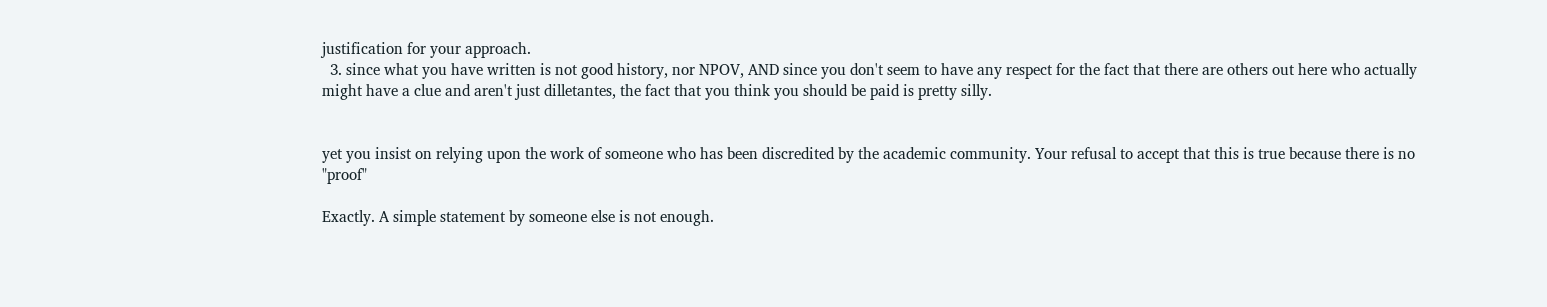justification for your approach.
  3. since what you have written is not good history, nor NPOV, AND since you don't seem to have any respect for the fact that there are others out here who actually might have a clue and aren't just dilletantes, the fact that you think you should be paid is pretty silly.


yet you insist on relying upon the work of someone who has been discredited by the academic community. Your refusal to accept that this is true because there is no "proof"

Exactly. A simple statement by someone else is not enough.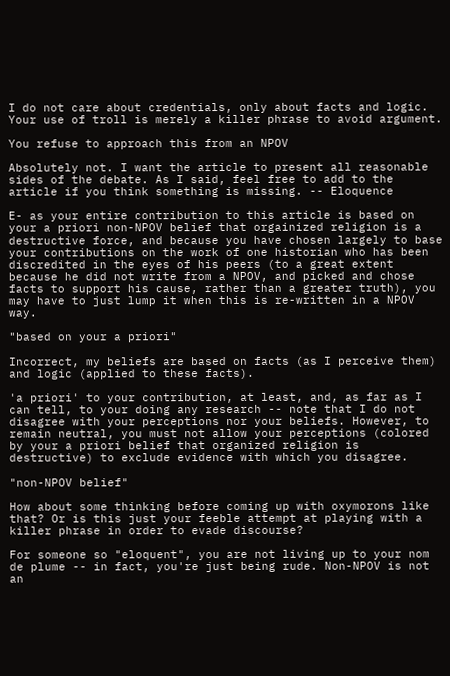I do not care about credentials, only about facts and logic. Your use of troll is merely a killer phrase to avoid argument.

You refuse to approach this from an NPOV

Absolutely not. I want the article to present all reasonable sides of the debate. As I said, feel free to add to the article if you think something is missing. -- Eloquence

E- as your entire contribution to this article is based on your a priori non-NPOV belief that orgainized religion is a destructive force, and because you have chosen largely to base your contributions on the work of one historian who has been discredited in the eyes of his peers (to a great extent because he did not write from a NPOV, and picked and chose facts to support his cause, rather than a greater truth), you may have to just lump it when this is re-written in a NPOV way.

"based on your a priori"

Incorrect, my beliefs are based on facts (as I perceive them) and logic (applied to these facts).

'a priori' to your contribution, at least, and, as far as I can tell, to your doing any research -- note that I do not disagree with your perceptions nor your beliefs. However, to remain neutral, you must not allow your perceptions (colored by your a priori belief that organized religion is destructive) to exclude evidence with which you disagree.

"non-NPOV belief"

How about some thinking before coming up with oxymorons like that? Or is this just your feeble attempt at playing with a killer phrase in order to evade discourse?

For someone so "eloquent", you are not living up to your nom de plume -- in fact, you're just being rude. Non-NPOV is not an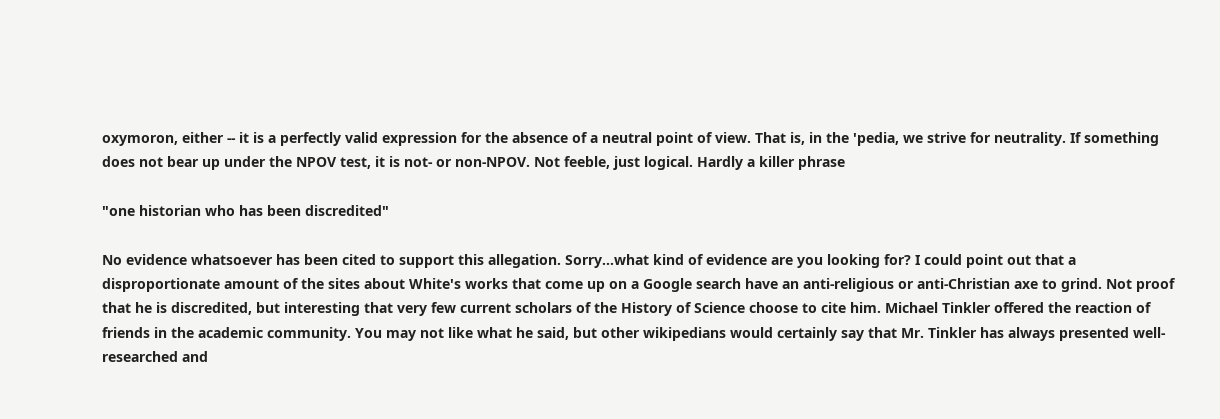oxymoron, either -- it is a perfectly valid expression for the absence of a neutral point of view. That is, in the 'pedia, we strive for neutrality. If something does not bear up under the NPOV test, it is not- or non-NPOV. Not feeble, just logical. Hardly a killer phrase

"one historian who has been discredited"

No evidence whatsoever has been cited to support this allegation. Sorry...what kind of evidence are you looking for? I could point out that a disproportionate amount of the sites about White's works that come up on a Google search have an anti-religious or anti-Christian axe to grind. Not proof that he is discredited, but interesting that very few current scholars of the History of Science choose to cite him. Michael Tinkler offered the reaction of friends in the academic community. You may not like what he said, but other wikipedians would certainly say that Mr. Tinkler has always presented well-researched and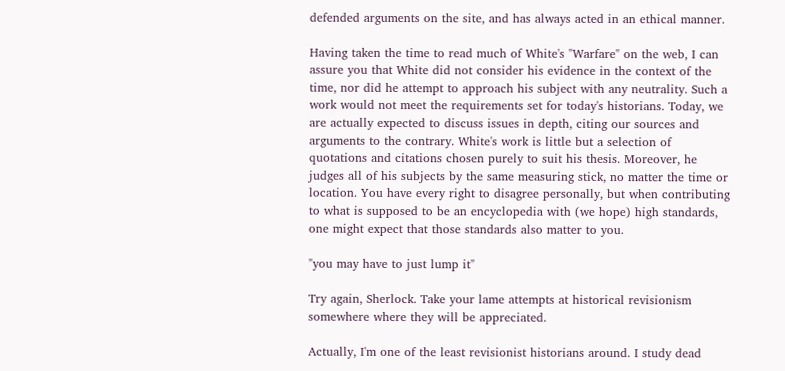defended arguments on the site, and has always acted in an ethical manner.

Having taken the time to read much of White's "Warfare" on the web, I can assure you that White did not consider his evidence in the context of the time, nor did he attempt to approach his subject with any neutrality. Such a work would not meet the requirements set for today's historians. Today, we are actually expected to discuss issues in depth, citing our sources and arguments to the contrary. White's work is little but a selection of quotations and citations chosen purely to suit his thesis. Moreover, he judges all of his subjects by the same measuring stick, no matter the time or location. You have every right to disagree personally, but when contributing to what is supposed to be an encyclopedia with (we hope) high standards, one might expect that those standards also matter to you.

"you may have to just lump it"

Try again, Sherlock. Take your lame attempts at historical revisionism somewhere where they will be appreciated.

Actually, I'm one of the least revisionist historians around. I study dead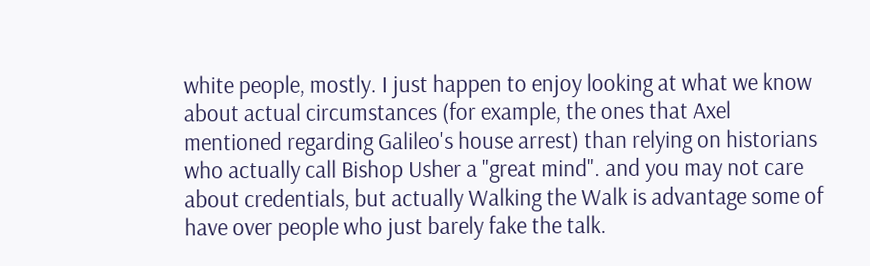white people, mostly. I just happen to enjoy looking at what we know about actual circumstances (for example, the ones that Axel mentioned regarding Galileo's house arrest) than relying on historians who actually call Bishop Usher a "great mind". and you may not care about credentials, but actually Walking the Walk is advantage some of have over people who just barely fake the talk.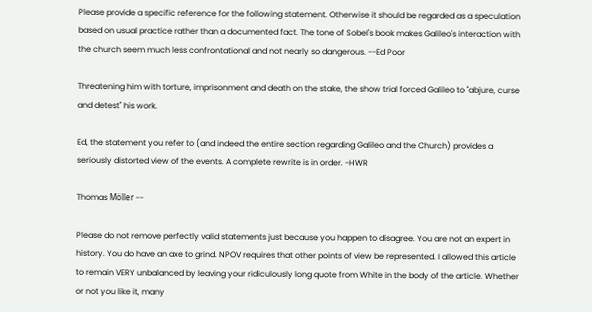Please provide a specific reference for the following statement. Otherwise it should be regarded as a speculation based on usual practice rather than a documented fact. The tone of Sobel's book makes Galileo's interaction with the church seem much less confrontational and not nearly so dangerous. --Ed Poor

Threatening him with torture, imprisonment and death on the stake, the show trial forced Galileo to "abjure, curse and detest" his work.

Ed, the statement you refer to (and indeed the entire section regarding Galileo and the Church) provides a seriously distorted view of the events. A complete rewrite is in order. -HWR

Thomas Möller --

Please do not remove perfectly valid statements just because you happen to disagree. You are not an expert in history. You do have an axe to grind. NPOV requires that other points of view be represented. I allowed this article to remain VERY unbalanced by leaving your ridiculously long quote from White in the body of the article. Whether or not you like it, many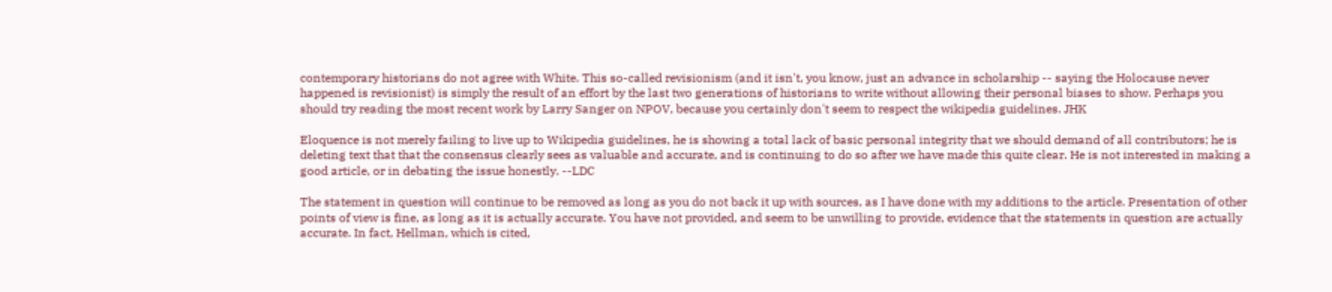contemporary historians do not agree with White. This so-called revisionism (and it isn't, you know, just an advance in scholarship -- saying the Holocause never happened is revisionist) is simply the result of an effort by the last two generations of historians to write without allowing their personal biases to show. Perhaps you should try reading the most recent work by Larry Sanger on NPOV, because you certainly don't seem to respect the wikipedia guidelines. JHK

Eloquence is not merely failing to live up to Wikipedia guidelines, he is showing a total lack of basic personal integrity that we should demand of all contributors; he is deleting text that that the consensus clearly sees as valuable and accurate, and is continuing to do so after we have made this quite clear. He is not interested in making a good article, or in debating the issue honestly. --LDC

The statement in question will continue to be removed as long as you do not back it up with sources, as I have done with my additions to the article. Presentation of other points of view is fine, as long as it is actually accurate. You have not provided, and seem to be unwilling to provide, evidence that the statements in question are actually accurate. In fact, Hellman, which is cited,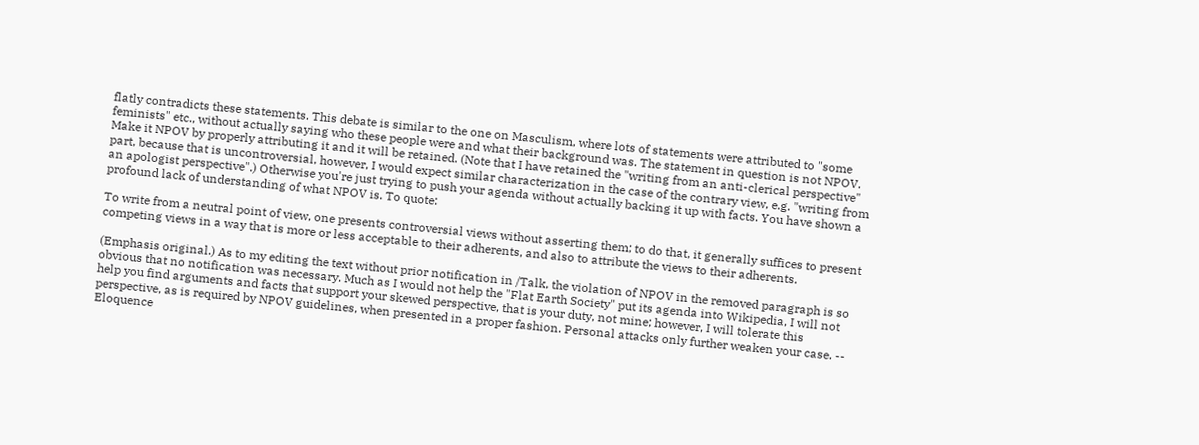flatly contradicts these statements. This debate is similar to the one on Masculism, where lots of statements were attributed to "some feminists" etc., without actually saying who these people were and what their background was. The statement in question is not NPOV. Make it NPOV by properly attributing it and it will be retained. (Note that I have retained the "writing from an anti-clerical perspective" part, because that is uncontroversial, however, I would expect similar characterization in the case of the contrary view, e.g. "writing from an apologist perspective".) Otherwise you're just trying to push your agenda without actually backing it up with facts. You have shown a profound lack of understanding of what NPOV is. To quote:

To write from a neutral point of view, one presents controversial views without asserting them; to do that, it generally suffices to present competing views in a way that is more or less acceptable to their adherents, and also to attribute the views to their adherents.

(Emphasis original.) As to my editing the text without prior notification in /Talk, the violation of NPOV in the removed paragraph is so obvious that no notification was necessary. Much as I would not help the "Flat Earth Society" put its agenda into Wikipedia, I will not help you find arguments and facts that support your skewed perspective, that is your duty, not mine; however, I will tolerate this perspective, as is required by NPOV guidelines, when presented in a proper fashion. Personal attacks only further weaken your case. -- Eloquence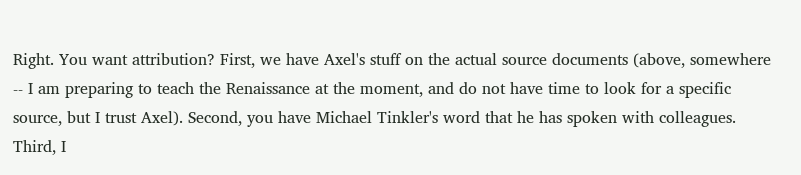Right. You want attribution? First, we have Axel's stuff on the actual source documents (above, somewhere -- I am preparing to teach the Renaissance at the moment, and do not have time to look for a specific source, but I trust Axel). Second, you have Michael Tinkler's word that he has spoken with colleagues. Third, I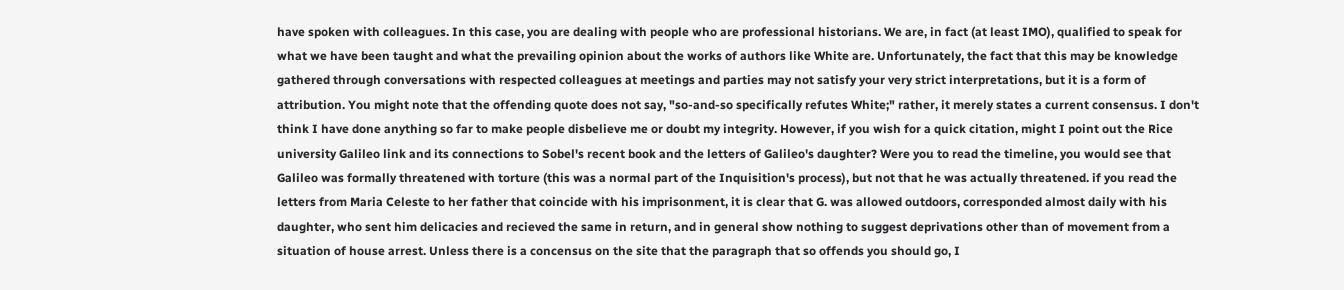have spoken with colleagues. In this case, you are dealing with people who are professional historians. We are, in fact (at least IMO), qualified to speak for what we have been taught and what the prevailing opinion about the works of authors like White are. Unfortunately, the fact that this may be knowledge gathered through conversations with respected colleagues at meetings and parties may not satisfy your very strict interpretations, but it is a form of attribution. You might note that the offending quote does not say, "so-and-so specifically refutes White;" rather, it merely states a current consensus. I don't think I have done anything so far to make people disbelieve me or doubt my integrity. However, if you wish for a quick citation, might I point out the Rice university Galileo link and its connections to Sobel's recent book and the letters of Galileo's daughter? Were you to read the timeline, you would see that Galileo was formally threatened with torture (this was a normal part of the Inquisition's process), but not that he was actually threatened. if you read the letters from Maria Celeste to her father that coincide with his imprisonment, it is clear that G. was allowed outdoors, corresponded almost daily with his daughter, who sent him delicacies and recieved the same in return, and in general show nothing to suggest deprivations other than of movement from a situation of house arrest. Unless there is a concensus on the site that the paragraph that so offends you should go, I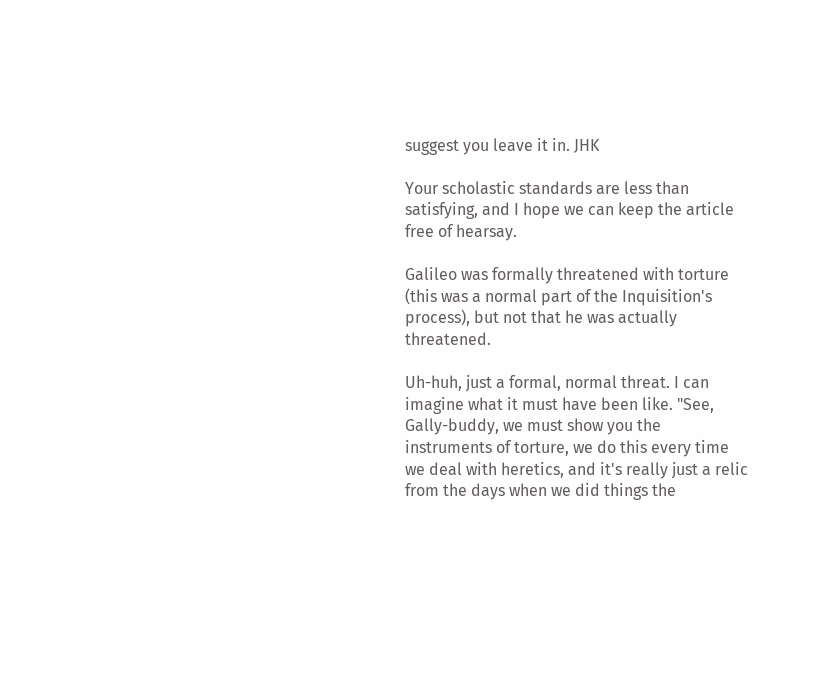suggest you leave it in. JHK

Your scholastic standards are less than satisfying, and I hope we can keep the article free of hearsay.

Galileo was formally threatened with torture (this was a normal part of the Inquisition's process), but not that he was actually threatened.

Uh-huh, just a formal, normal threat. I can imagine what it must have been like. "See, Gally-buddy, we must show you the instruments of torture, we do this every time we deal with heretics, and it's really just a relic from the days when we did things the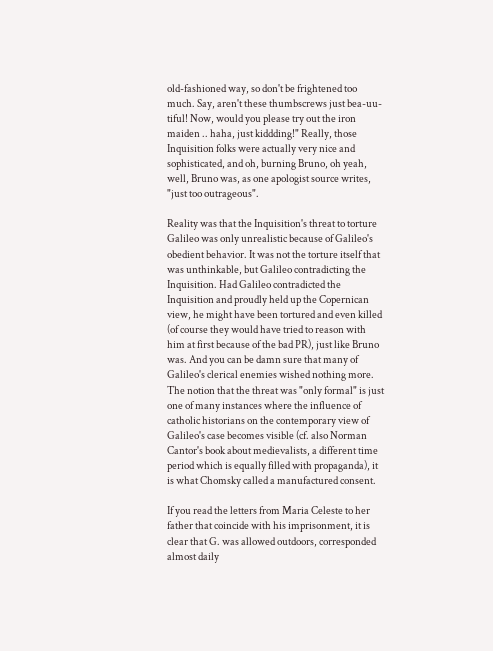old-fashioned way, so don't be frightened too much. Say, aren't these thumbscrews just bea-uu-tiful! Now, would you please try out the iron maiden .. haha, just kiddding!" Really, those Inquisition folks were actually very nice and sophisticated, and oh, burning Bruno, oh yeah, well, Bruno was, as one apologist source writes, "just too outrageous".

Reality was that the Inquisition's threat to torture Galileo was only unrealistic because of Galileo's obedient behavior. It was not the torture itself that was unthinkable, but Galileo contradicting the Inquisition. Had Galileo contradicted the Inquisition and proudly held up the Copernican view, he might have been tortured and even killed (of course they would have tried to reason with him at first because of the bad PR), just like Bruno was. And you can be damn sure that many of Galileo's clerical enemies wished nothing more. The notion that the threat was "only formal" is just one of many instances where the influence of catholic historians on the contemporary view of Galileo's case becomes visible (cf. also Norman Cantor's book about medievalists, a different time period which is equally filled with propaganda), it is what Chomsky called a manufactured consent.

If you read the letters from Maria Celeste to her father that coincide with his imprisonment, it is clear that G. was allowed outdoors, corresponded almost daily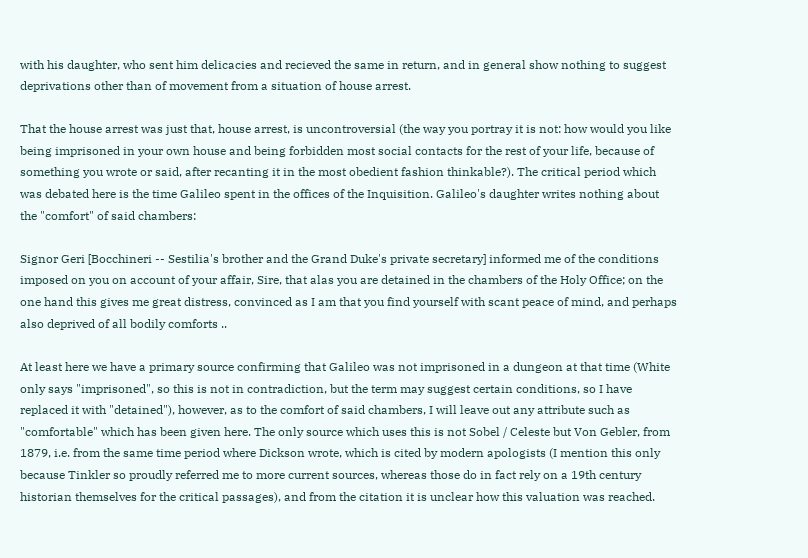with his daughter, who sent him delicacies and recieved the same in return, and in general show nothing to suggest deprivations other than of movement from a situation of house arrest.

That the house arrest was just that, house arrest, is uncontroversial (the way you portray it is not: how would you like being imprisoned in your own house and being forbidden most social contacts for the rest of your life, because of something you wrote or said, after recanting it in the most obedient fashion thinkable?). The critical period which was debated here is the time Galileo spent in the offices of the Inquisition. Galileo's daughter writes nothing about the "comfort" of said chambers:

Signor Geri [Bocchineri -- Sestilia's brother and the Grand Duke's private secretary] informed me of the conditions imposed on you on account of your affair, Sire, that alas you are detained in the chambers of the Holy Office; on the one hand this gives me great distress, convinced as I am that you find yourself with scant peace of mind, and perhaps also deprived of all bodily comforts ..

At least here we have a primary source confirming that Galileo was not imprisoned in a dungeon at that time (White only says "imprisoned", so this is not in contradiction, but the term may suggest certain conditions, so I have replaced it with "detained"), however, as to the comfort of said chambers, I will leave out any attribute such as "comfortable" which has been given here. The only source which uses this is not Sobel / Celeste but Von Gebler, from 1879, i.e. from the same time period where Dickson wrote, which is cited by modern apologists (I mention this only because Tinkler so proudly referred me to more current sources, whereas those do in fact rely on a 19th century historian themselves for the critical passages), and from the citation it is unclear how this valuation was reached.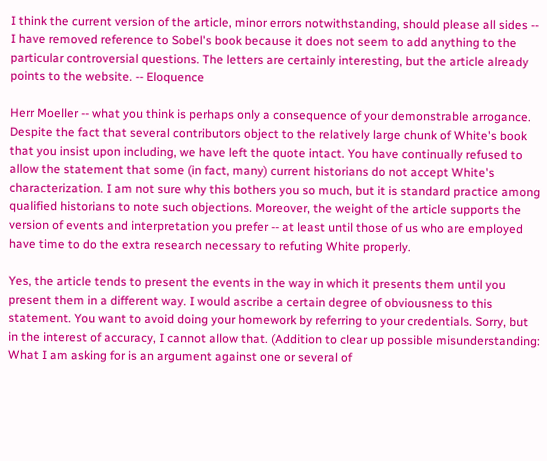I think the current version of the article, minor errors notwithstanding, should please all sides -- I have removed reference to Sobel's book because it does not seem to add anything to the particular controversial questions. The letters are certainly interesting, but the article already points to the website. -- Eloquence

Herr Moeller -- what you think is perhaps only a consequence of your demonstrable arrogance. Despite the fact that several contributors object to the relatively large chunk of White's book that you insist upon including, we have left the quote intact. You have continually refused to allow the statement that some (in fact, many) current historians do not accept White's characterization. I am not sure why this bothers you so much, but it is standard practice among qualified historians to note such objections. Moreover, the weight of the article supports the version of events and interpretation you prefer -- at least until those of us who are employed have time to do the extra research necessary to refuting White properly.

Yes, the article tends to present the events in the way in which it presents them until you present them in a different way. I would ascribe a certain degree of obviousness to this statement. You want to avoid doing your homework by referring to your credentials. Sorry, but in the interest of accuracy, I cannot allow that. (Addition to clear up possible misunderstanding: What I am asking for is an argument against one or several of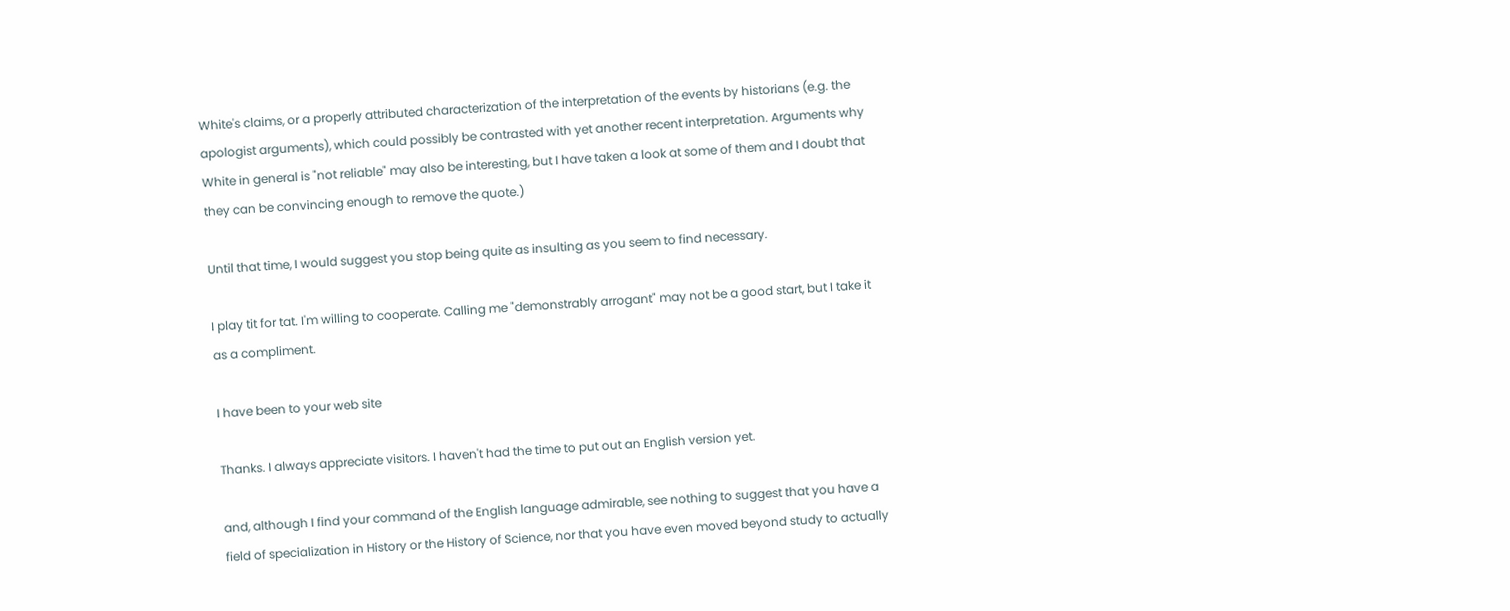White's claims, or a properly attributed characterization of the interpretation of the events by historians (e.g. the apologist arguments), which could possibly be contrasted with yet another recent interpretation. Arguments why White in general is "not reliable" may also be interesting, but I have taken a look at some of them and I doubt that they can be convincing enough to remove the quote.)

Until that time, I would suggest you stop being quite as insulting as you seem to find necessary.

I play tit for tat. I'm willing to cooperate. Calling me "demonstrably arrogant" may not be a good start, but I take it as a compliment.

I have been to your web site

Thanks. I always appreciate visitors. I haven't had the time to put out an English version yet.

and, although I find your command of the English language admirable, see nothing to suggest that you have a field of specialization in History or the History of Science, nor that you have even moved beyond study to actually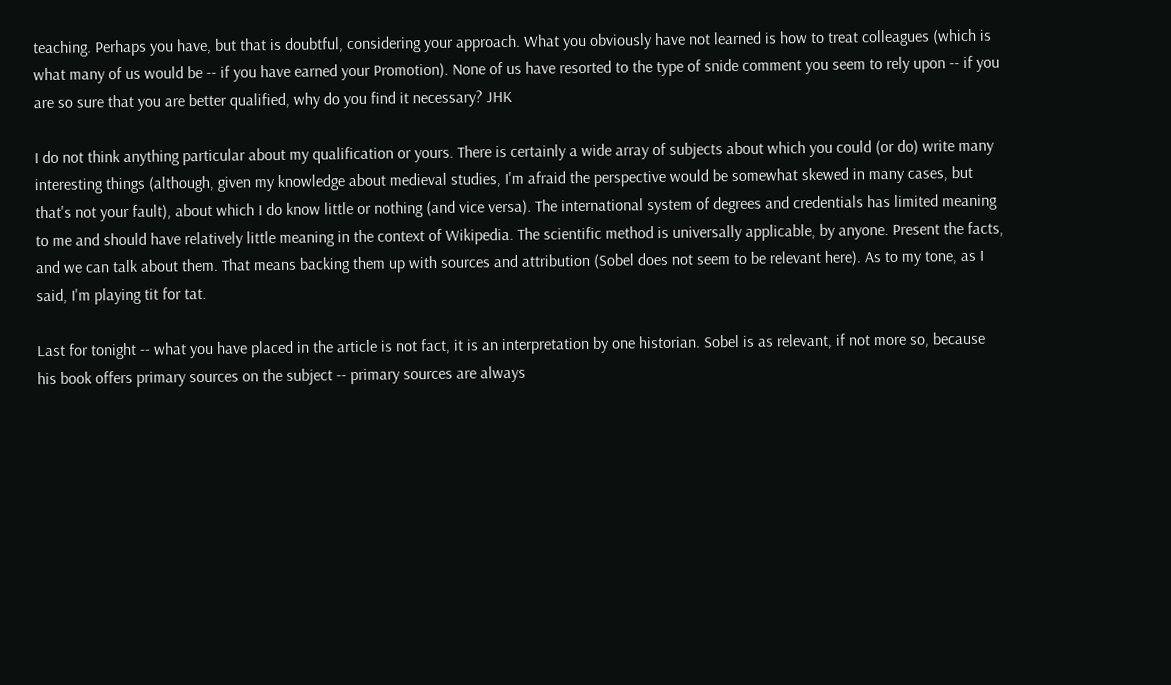teaching. Perhaps you have, but that is doubtful, considering your approach. What you obviously have not learned is how to treat colleagues (which is what many of us would be -- if you have earned your Promotion). None of us have resorted to the type of snide comment you seem to rely upon -- if you are so sure that you are better qualified, why do you find it necessary? JHK

I do not think anything particular about my qualification or yours. There is certainly a wide array of subjects about which you could (or do) write many interesting things (although, given my knowledge about medieval studies, I'm afraid the perspective would be somewhat skewed in many cases, but that's not your fault), about which I do know little or nothing (and vice versa). The international system of degrees and credentials has limited meaning to me and should have relatively little meaning in the context of Wikipedia. The scientific method is universally applicable, by anyone. Present the facts, and we can talk about them. That means backing them up with sources and attribution (Sobel does not seem to be relevant here). As to my tone, as I said, I'm playing tit for tat.

Last for tonight -- what you have placed in the article is not fact, it is an interpretation by one historian. Sobel is as relevant, if not more so, because his book offers primary sources on the subject -- primary sources are always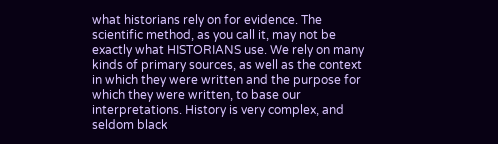what historians rely on for evidence. The scientific method, as you call it, may not be exactly what HISTORIANS use. We rely on many kinds of primary sources, as well as the context in which they were written and the purpose for which they were written, to base our interpretations. History is very complex, and seldom black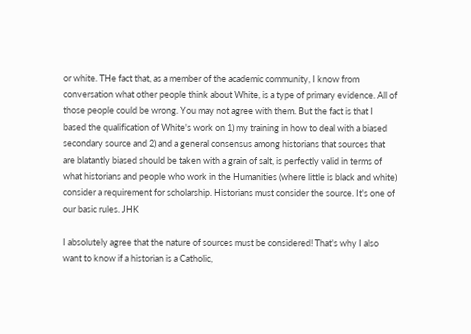or white. THe fact that, as a member of the academic community, I know from conversation what other people think about White, is a type of primary evidence. All of those people could be wrong. You may not agree with them. But the fact is that I based the qualification of White's work on 1) my training in how to deal with a biased secondary source and 2) and a general consensus among historians that sources that are blatantly biased should be taken with a grain of salt, is perfectly valid in terms of what historians and people who work in the Humanities (where little is black and white) consider a requirement for scholarship. Historians must consider the source. It's one of our basic rules. JHK

I absolutely agree that the nature of sources must be considered! That's why I also want to know if a historian is a Catholic,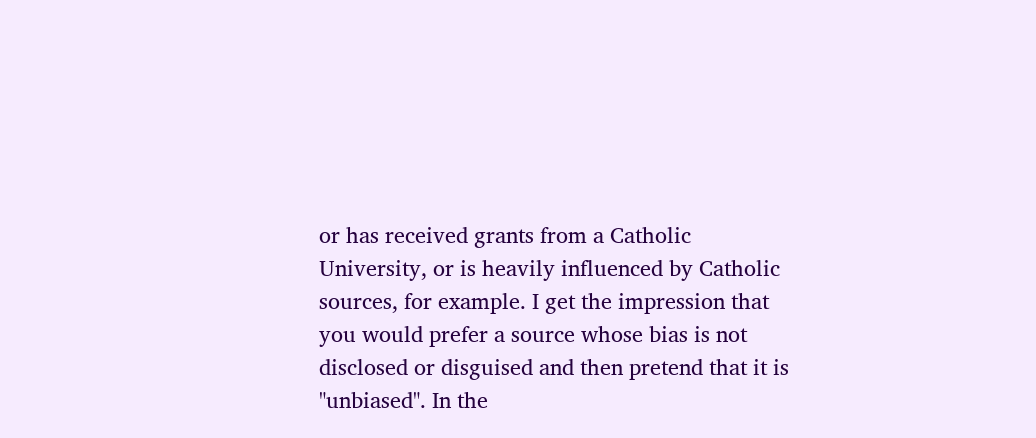or has received grants from a Catholic University, or is heavily influenced by Catholic sources, for example. I get the impression that you would prefer a source whose bias is not disclosed or disguised and then pretend that it is "unbiased". In the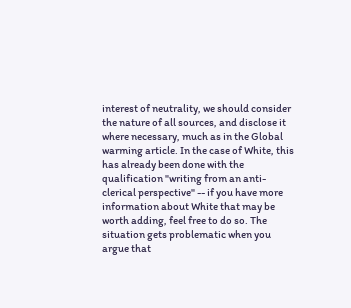interest of neutrality, we should consider the nature of all sources, and disclose it where necessary, much as in the Global warming article. In the case of White, this has already been done with the qualification "writing from an anti-clerical perspective" -- if you have more information about White that may be worth adding, feel free to do so. The situation gets problematic when you argue that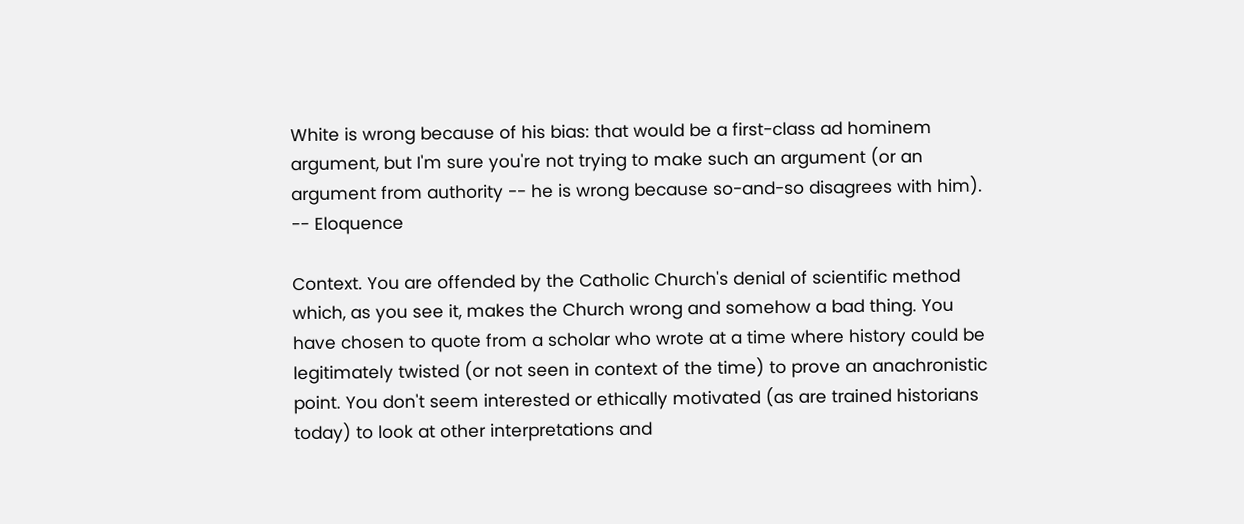White is wrong because of his bias: that would be a first-class ad hominem argument, but I'm sure you're not trying to make such an argument (or an argument from authority -- he is wrong because so-and-so disagrees with him). -- Eloquence

Context. You are offended by the Catholic Church's denial of scientific method which, as you see it, makes the Church wrong and somehow a bad thing. You have chosen to quote from a scholar who wrote at a time where history could be legitimately twisted (or not seen in context of the time) to prove an anachronistic point. You don't seem interested or ethically motivated (as are trained historians today) to look at other interpretations and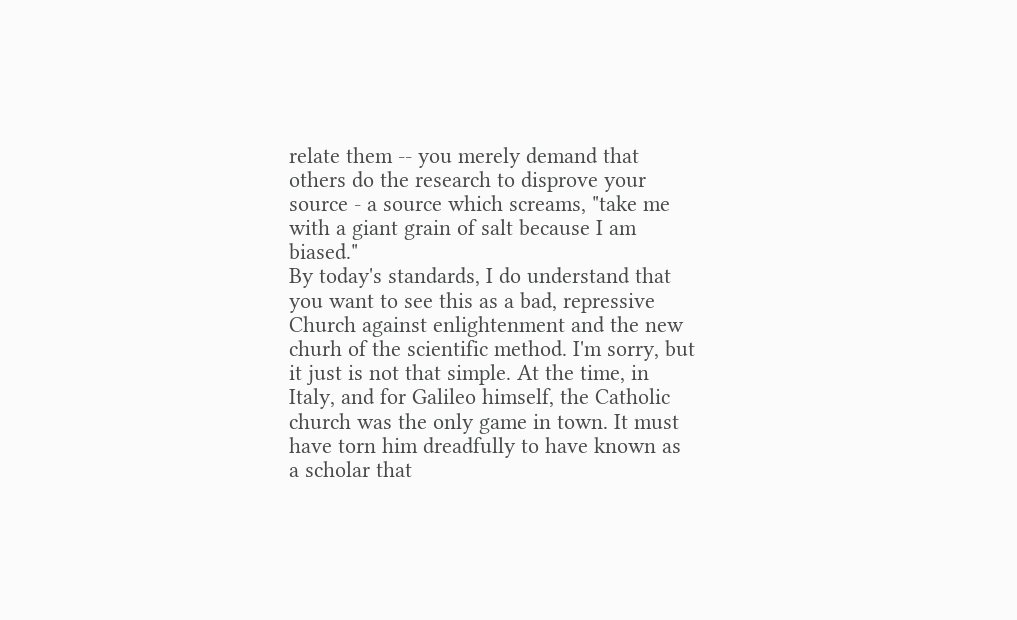relate them -- you merely demand that others do the research to disprove your source - a source which screams, "take me with a giant grain of salt because I am biased."
By today's standards, I do understand that you want to see this as a bad, repressive Church against enlightenment and the new churh of the scientific method. I'm sorry, but it just is not that simple. At the time, in Italy, and for Galileo himself, the Catholic church was the only game in town. It must have torn him dreadfully to have known as a scholar that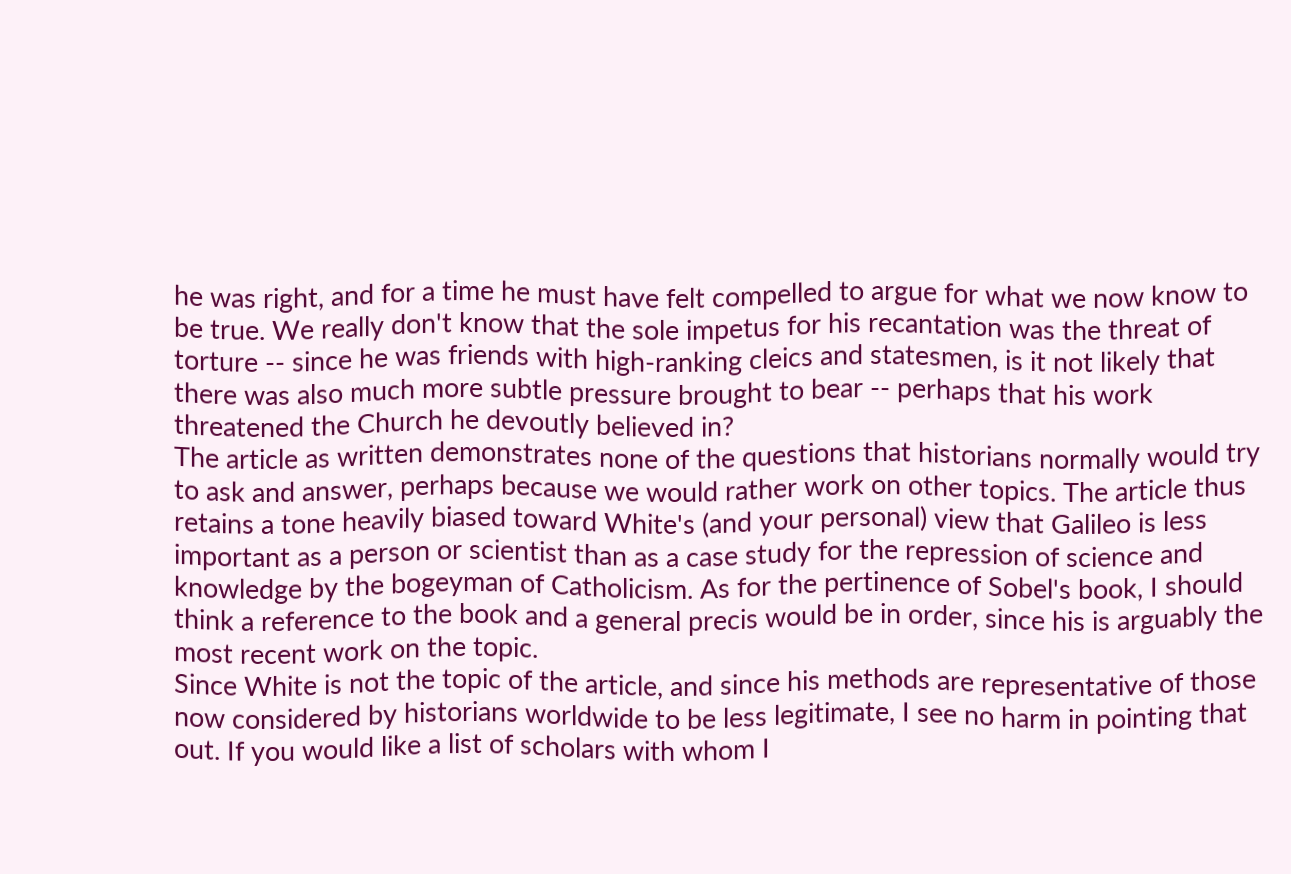he was right, and for a time he must have felt compelled to argue for what we now know to be true. We really don't know that the sole impetus for his recantation was the threat of torture -- since he was friends with high-ranking cleics and statesmen, is it not likely that there was also much more subtle pressure brought to bear -- perhaps that his work threatened the Church he devoutly believed in?
The article as written demonstrates none of the questions that historians normally would try to ask and answer, perhaps because we would rather work on other topics. The article thus retains a tone heavily biased toward White's (and your personal) view that Galileo is less important as a person or scientist than as a case study for the repression of science and knowledge by the bogeyman of Catholicism. As for the pertinence of Sobel's book, I should think a reference to the book and a general precis would be in order, since his is arguably the most recent work on the topic.
Since White is not the topic of the article, and since his methods are representative of those now considered by historians worldwide to be less legitimate, I see no harm in pointing that out. If you would like a list of scholars with whom I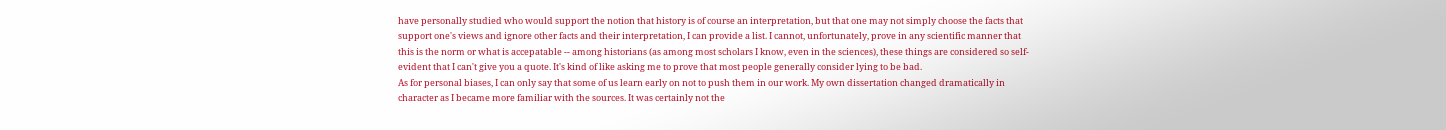have personally studied who would support the notion that history is of course an interpretation, but that one may not simply choose the facts that support one's views and ignore other facts and their interpretation, I can provide a list. I cannot, unfortunately, prove in any scientific manner that this is the norm or what is accepatable -- among historians (as among most scholars I know, even in the sciences), these things are considered so self-evident that I can't give you a quote. It's kind of like asking me to prove that most people generally consider lying to be bad.
As for personal biases, I can only say that some of us learn early on not to push them in our work. My own dissertation changed dramatically in character as I became more familiar with the sources. It was certainly not the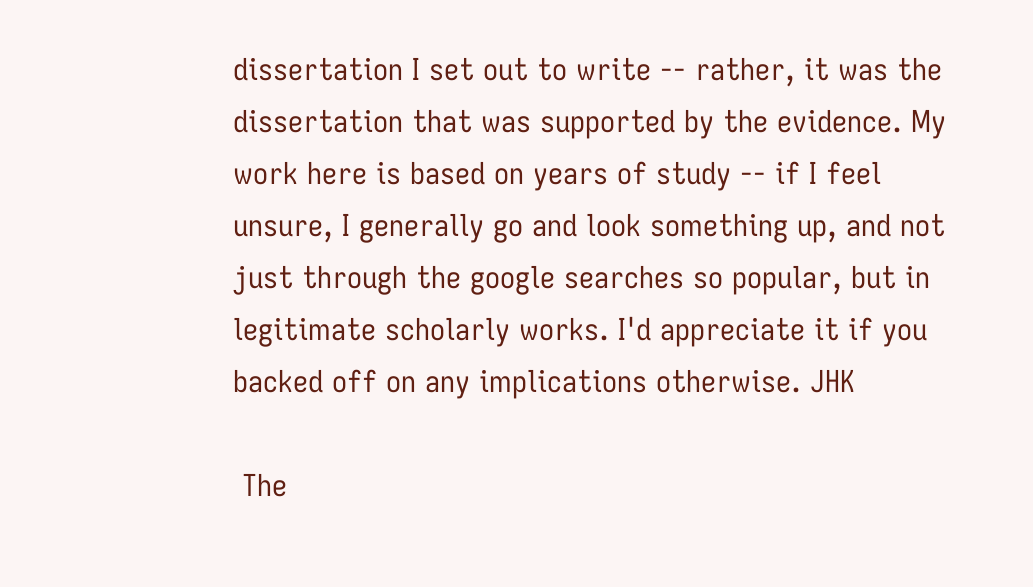dissertation I set out to write -- rather, it was the dissertation that was supported by the evidence. My work here is based on years of study -- if I feel unsure, I generally go and look something up, and not just through the google searches so popular, but in legitimate scholarly works. I'd appreciate it if you backed off on any implications otherwise. JHK

 The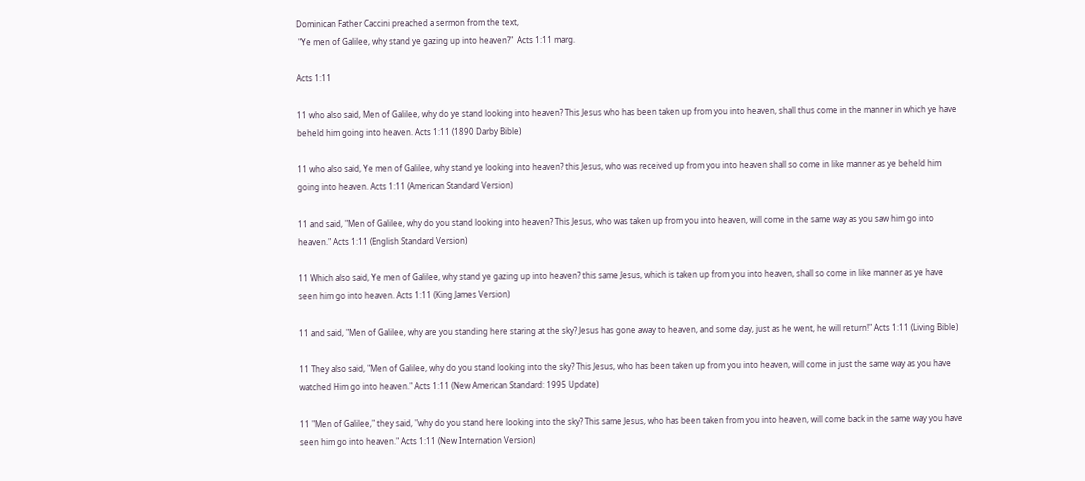Dominican Father Caccini preached a sermon from the text,
 "Ye men of Galilee, why stand ye gazing up into heaven?"  Acts 1:11 marg.

Acts 1:11

11 who also said, Men of Galilee, why do ye stand looking into heaven? This Jesus who has been taken up from you into heaven, shall thus come in the manner in which ye have beheld him going into heaven. Acts 1:11 (1890 Darby Bible)

11 who also said, Ye men of Galilee, why stand ye looking into heaven? this Jesus, who was received up from you into heaven shall so come in like manner as ye beheld him going into heaven. Acts 1:11 (American Standard Version)

11 and said, "Men of Galilee, why do you stand looking into heaven? This Jesus, who was taken up from you into heaven, will come in the same way as you saw him go into heaven." Acts 1:11 (English Standard Version)

11 Which also said, Ye men of Galilee, why stand ye gazing up into heaven? this same Jesus, which is taken up from you into heaven, shall so come in like manner as ye have seen him go into heaven. Acts 1:11 (King James Version)

11 and said, "Men of Galilee, why are you standing here staring at the sky? Jesus has gone away to heaven, and some day, just as he went, he will return!" Acts 1:11 (Living Bible)

11 They also said, "Men of Galilee, why do you stand looking into the sky? This Jesus, who has been taken up from you into heaven, will come in just the same way as you have watched Him go into heaven." Acts 1:11 (New American Standard: 1995 Update)

11 "Men of Galilee," they said, "why do you stand here looking into the sky? This same Jesus, who has been taken from you into heaven, will come back in the same way you have seen him go into heaven." Acts 1:11 (New Internation Version)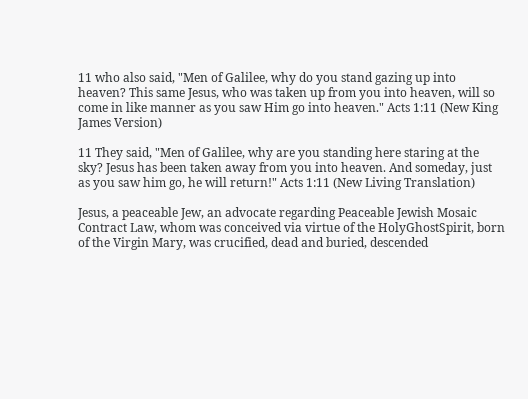11 who also said, "Men of Galilee, why do you stand gazing up into heaven? This same Jesus, who was taken up from you into heaven, will so come in like manner as you saw Him go into heaven." Acts 1:11 (New King James Version)

11 They said, "Men of Galilee, why are you standing here staring at the sky? Jesus has been taken away from you into heaven. And someday, just as you saw him go, he will return!" Acts 1:11 (New Living Translation)

Jesus, a peaceable Jew, an advocate regarding Peaceable Jewish Mosaic Contract Law, whom was conceived via virtue of the HolyGhostSpirit, born of the Virgin Mary, was crucified, dead and buried, descended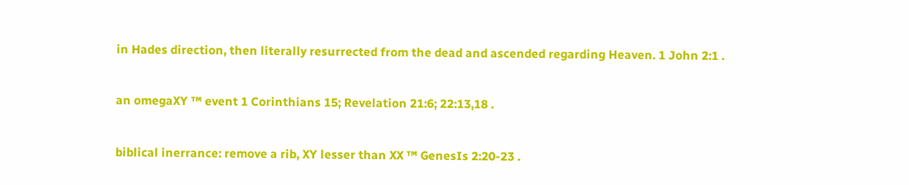in Hades direction, then literally resurrected from the dead and ascended regarding Heaven. 1 John 2:1 .

an omegaXY ™ event 1 Corinthians 15; Revelation 21:6; 22:13,18 .

biblical inerrance: remove a rib, XY lesser than XX ™ GenesIs 2:20-23 .